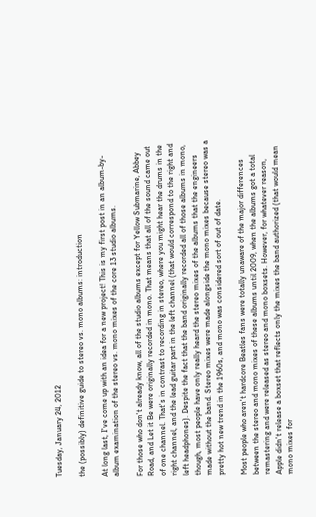Tuesday, January 24, 2012

the (possibly) definitive guide to stereo vs. mono albums: introduction

At long last, I've come up with an idea for a new project! This is my first post in an album-by-album examination of the stereo vs. mono mixes of the core 13 studio albums.

For those who don't already know, all of the studio albums except for Yellow Submarine, Abbey Road, and Let it Be were originally recorded in mono. That means that all of the sound came out of one channel. That's in contrast to recording in stereo, where you might hear the drums in the right channel, and the lead guitar part in the left channel (that would correspond to the right and left headphones). Despite the fact that the band originally recorded all of those albums in mono, though, most people have only really heard the stereo mixes of the albums that the engineers made without the band. Stereo mixes were made alongside the mono mixes because stereo was a pretty hot new trend in the 1960s, and mono was considered sort of out of date.

Most people who aren't hardcore Beatles fans were totally unaware of the major differences between the stereo and mono mixes of these albums until 2009, when the albums got a total remastering and were released as stereo and mono boxsets. However, for whatever reason, Apple didn't release a boxset that reflects only the mixes the band authorized (that would mean mono mixes for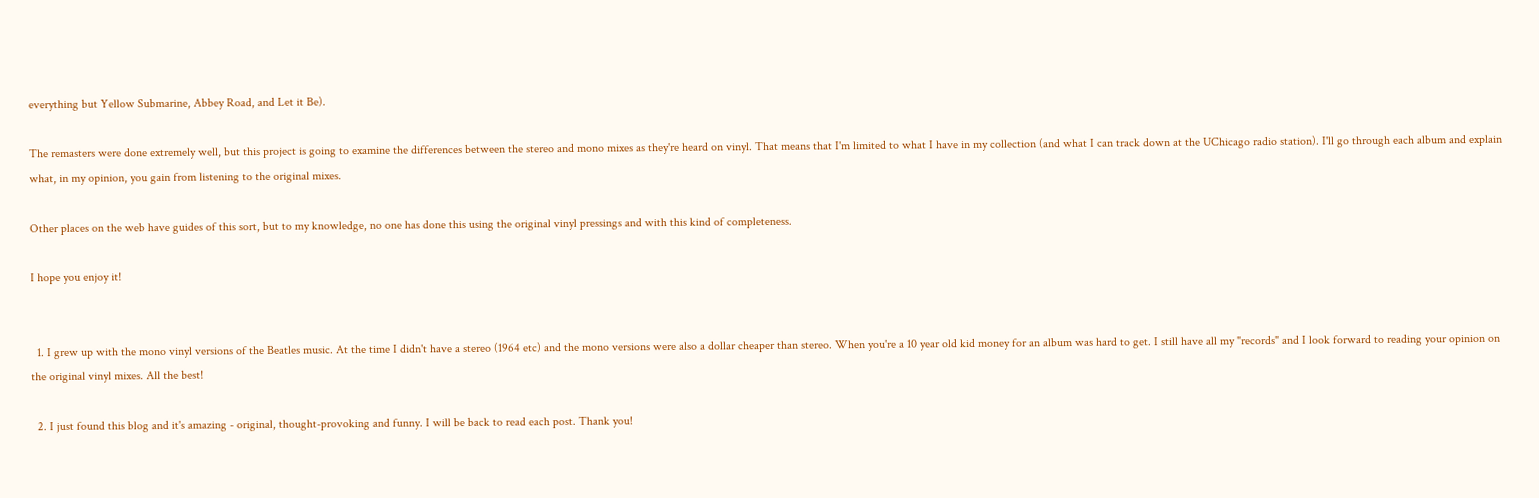everything but Yellow Submarine, Abbey Road, and Let it Be).

The remasters were done extremely well, but this project is going to examine the differences between the stereo and mono mixes as they're heard on vinyl. That means that I'm limited to what I have in my collection (and what I can track down at the UChicago radio station). I'll go through each album and explain what, in my opinion, you gain from listening to the original mixes.

Other places on the web have guides of this sort, but to my knowledge, no one has done this using the original vinyl pressings and with this kind of completeness.

I hope you enjoy it!


  1. I grew up with the mono vinyl versions of the Beatles music. At the time I didn't have a stereo (1964 etc) and the mono versions were also a dollar cheaper than stereo. When you're a 10 year old kid money for an album was hard to get. I still have all my "records" and I look forward to reading your opinion on the original vinyl mixes. All the best!

  2. I just found this blog and it's amazing - original, thought-provoking and funny. I will be back to read each post. Thank you!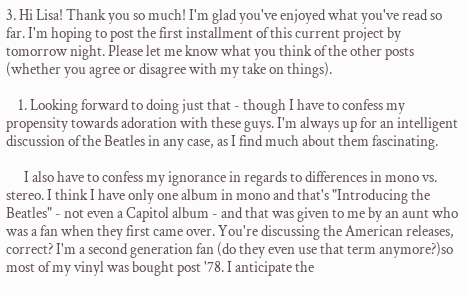3. Hi Lisa! Thank you so much! I'm glad you've enjoyed what you've read so far. I'm hoping to post the first installment of this current project by tomorrow night. Please let me know what you think of the other posts (whether you agree or disagree with my take on things).

    1. Looking forward to doing just that - though I have to confess my propensity towards adoration with these guys. I'm always up for an intelligent discussion of the Beatles in any case, as I find much about them fascinating.

      I also have to confess my ignorance in regards to differences in mono vs. stereo. I think I have only one album in mono and that's "Introducing the Beatles" - not even a Capitol album - and that was given to me by an aunt who was a fan when they first came over. You're discussing the American releases, correct? I'm a second generation fan (do they even use that term anymore?)so most of my vinyl was bought post '78. I anticipate the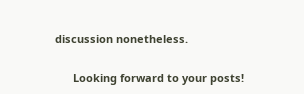discussion nonetheless.

      Looking forward to your posts!